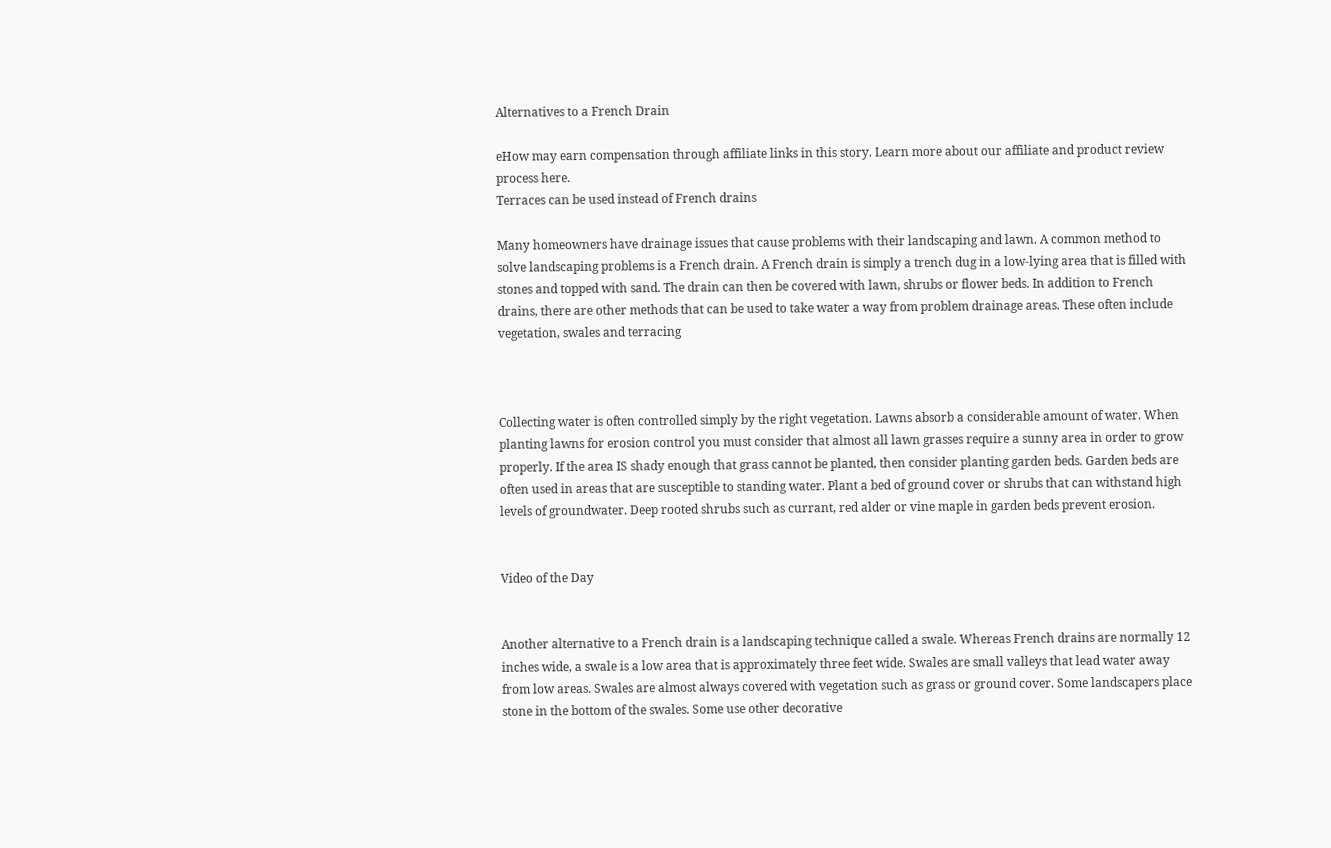Alternatives to a French Drain

eHow may earn compensation through affiliate links in this story. Learn more about our affiliate and product review process here.
Terraces can be used instead of French drains

Many homeowners have drainage issues that cause problems with their landscaping and lawn. A common method to solve landscaping problems is a French drain. A French drain is simply a trench dug in a low-lying area that is filled with stones and topped with sand. The drain can then be covered with lawn, shrubs or flower beds. In addition to French drains, there are other methods that can be used to take water a way from problem drainage areas. These often include vegetation, swales and terracing



Collecting water is often controlled simply by the right vegetation. Lawns absorb a considerable amount of water. When planting lawns for erosion control you must consider that almost all lawn grasses require a sunny area in order to grow properly. If the area IS shady enough that grass cannot be planted, then consider planting garden beds. Garden beds are often used in areas that are susceptible to standing water. Plant a bed of ground cover or shrubs that can withstand high levels of groundwater. Deep rooted shrubs such as currant, red alder or vine maple in garden beds prevent erosion.


Video of the Day


Another alternative to a French drain is a landscaping technique called a swale. Whereas French drains are normally 12 inches wide, a swale is a low area that is approximately three feet wide. Swales are small valleys that lead water away from low areas. Swales are almost always covered with vegetation such as grass or ground cover. Some landscapers place stone in the bottom of the swales. Some use other decorative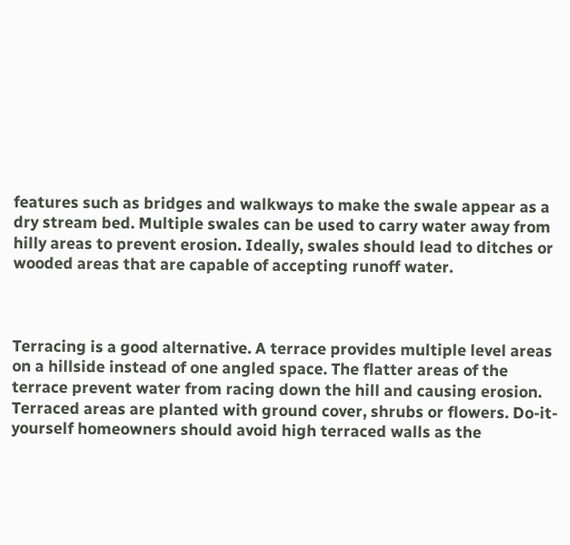features such as bridges and walkways to make the swale appear as a dry stream bed. Multiple swales can be used to carry water away from hilly areas to prevent erosion. Ideally, swales should lead to ditches or wooded areas that are capable of accepting runoff water.



Terracing is a good alternative. A terrace provides multiple level areas on a hillside instead of one angled space. The flatter areas of the terrace prevent water from racing down the hill and causing erosion. Terraced areas are planted with ground cover, shrubs or flowers. Do-it-yourself homeowners should avoid high terraced walls as the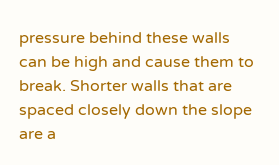pressure behind these walls can be high and cause them to break. Shorter walls that are spaced closely down the slope are a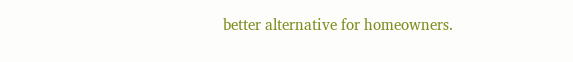better alternative for homeowners.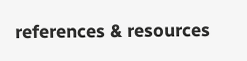references & resources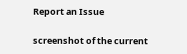Report an Issue

screenshot of the current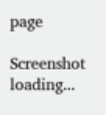page

Screenshot loading...